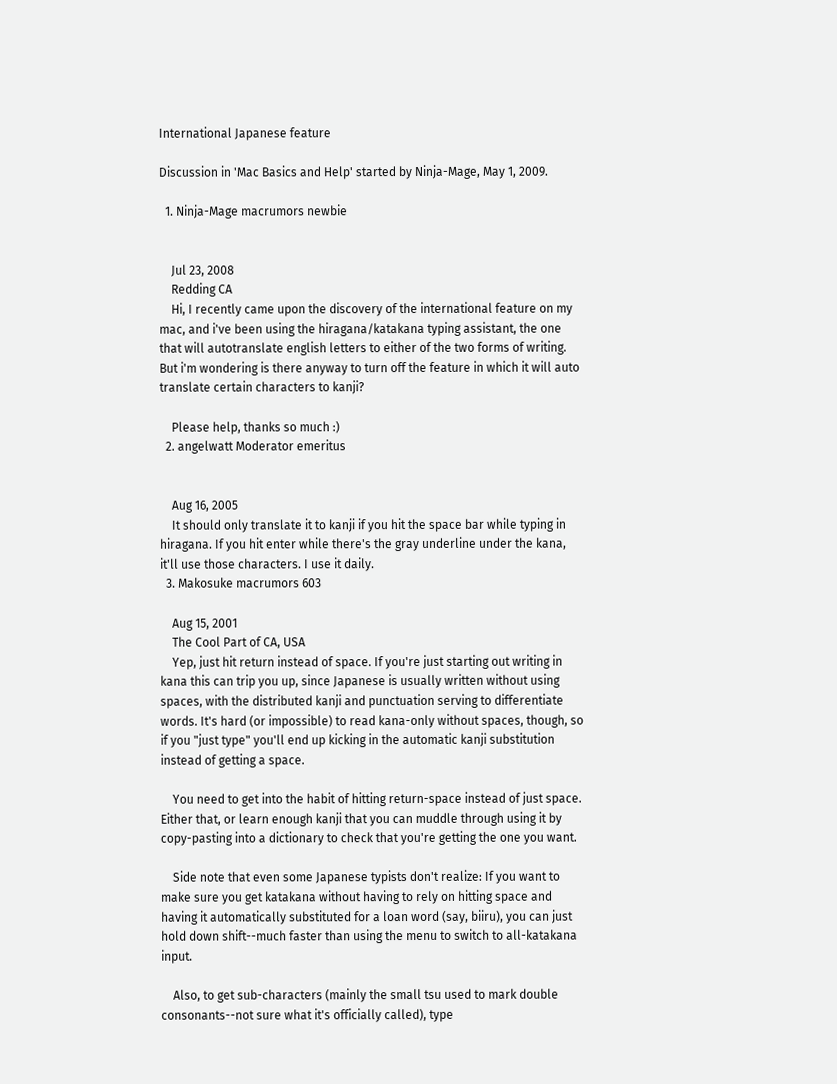International Japanese feature

Discussion in 'Mac Basics and Help' started by Ninja-Mage, May 1, 2009.

  1. Ninja-Mage macrumors newbie


    Jul 23, 2008
    Redding CA
    Hi, I recently came upon the discovery of the international feature on my mac, and i've been using the hiragana/katakana typing assistant, the one that will autotranslate english letters to either of the two forms of writing. But i'm wondering is there anyway to turn off the feature in which it will auto translate certain characters to kanji?

    Please help, thanks so much :)
  2. angelwatt Moderator emeritus


    Aug 16, 2005
    It should only translate it to kanji if you hit the space bar while typing in hiragana. If you hit enter while there's the gray underline under the kana, it'll use those characters. I use it daily.
  3. Makosuke macrumors 603

    Aug 15, 2001
    The Cool Part of CA, USA
    Yep, just hit return instead of space. If you're just starting out writing in kana this can trip you up, since Japanese is usually written without using spaces, with the distributed kanji and punctuation serving to differentiate words. It's hard (or impossible) to read kana-only without spaces, though, so if you "just type" you'll end up kicking in the automatic kanji substitution instead of getting a space.

    You need to get into the habit of hitting return-space instead of just space. Either that, or learn enough kanji that you can muddle through using it by copy-pasting into a dictionary to check that you're getting the one you want.

    Side note that even some Japanese typists don't realize: If you want to make sure you get katakana without having to rely on hitting space and having it automatically substituted for a loan word (say, biiru), you can just hold down shift--much faster than using the menu to switch to all-katakana input.

    Also, to get sub-characters (mainly the small tsu used to mark double consonants--not sure what it's officially called), type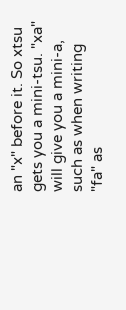an "x" before it. So xtsu gets you a mini-tsu. "xa" will give you a mini-a, such as when writing "fa" as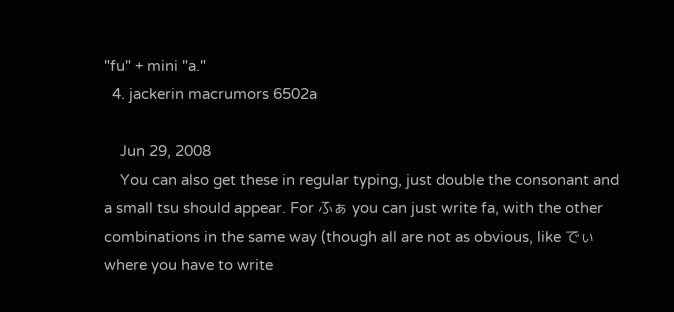"fu" + mini "a."
  4. jackerin macrumors 6502a

    Jun 29, 2008
    You can also get these in regular typing, just double the consonant and a small tsu should appear. For ふぁ you can just write fa, with the other combinations in the same way (though all are not as obvious, like でぃ where you have to write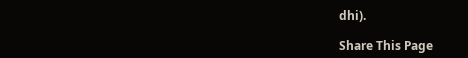dhi).

Share This Page